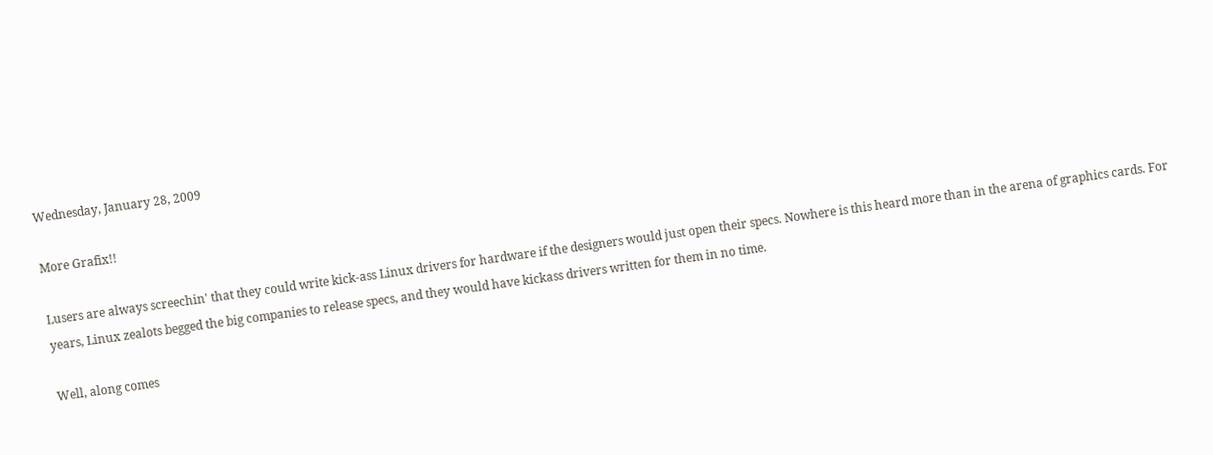Wednesday, January 28, 2009

More Grafix!!

Lusers are always screechin' that they could write kick-ass Linux drivers for hardware if the designers would just open their specs. Nowhere is this heard more than in the arena of graphics cards. For years, Linux zealots begged the big companies to release specs, and they would have kickass drivers written for them in no time.

Well, along comes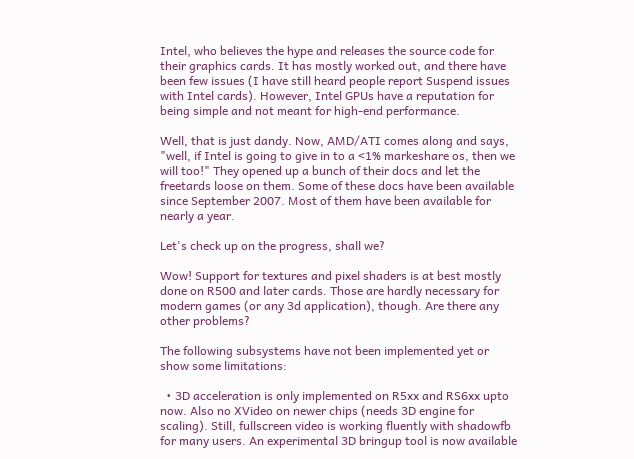Intel, who believes the hype and releases the source code for their graphics cards. It has mostly worked out, and there have been few issues (I have still heard people report Suspend issues with Intel cards). However, Intel GPUs have a reputation for being simple and not meant for high-end performance.

Well, that is just dandy. Now, AMD/ATI comes along and says, "well, if Intel is going to give in to a <1% markeshare os, then we will too!" They opened up a bunch of their docs and let the freetards loose on them. Some of these docs have been available since September 2007. Most of them have been available for nearly a year.

Let's check up on the progress, shall we?

Wow! Support for textures and pixel shaders is at best mostly done on R500 and later cards. Those are hardly necessary for modern games (or any 3d application), though. Are there any other problems?

The following subsystems have not been implemented yet or show some limitations:

  • 3D acceleration is only implemented on R5xx and RS6xx upto now. Also no XVideo on newer chips (needs 3D engine for scaling). Still, fullscreen video is working fluently with shadowfb for many users. An experimental 3D bringup tool is now available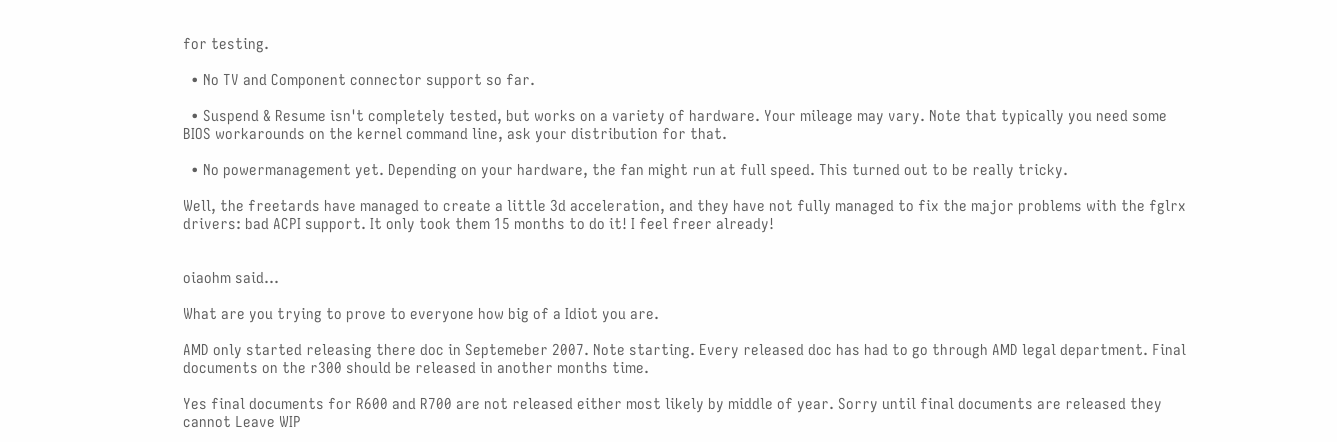for testing.

  • No TV and Component connector support so far.

  • Suspend & Resume isn't completely tested, but works on a variety of hardware. Your mileage may vary. Note that typically you need some BIOS workarounds on the kernel command line, ask your distribution for that.

  • No powermanagement yet. Depending on your hardware, the fan might run at full speed. This turned out to be really tricky.

Well, the freetards have managed to create a little 3d acceleration, and they have not fully managed to fix the major problems with the fglrx drivers: bad ACPI support. It only took them 15 months to do it! I feel freer already!


oiaohm said...

What are you trying to prove to everyone how big of a Idiot you are.

AMD only started releasing there doc in Septemeber 2007. Note starting. Every released doc has had to go through AMD legal department. Final documents on the r300 should be released in another months time.

Yes final documents for R600 and R700 are not released either most likely by middle of year. Sorry until final documents are released they cannot Leave WIP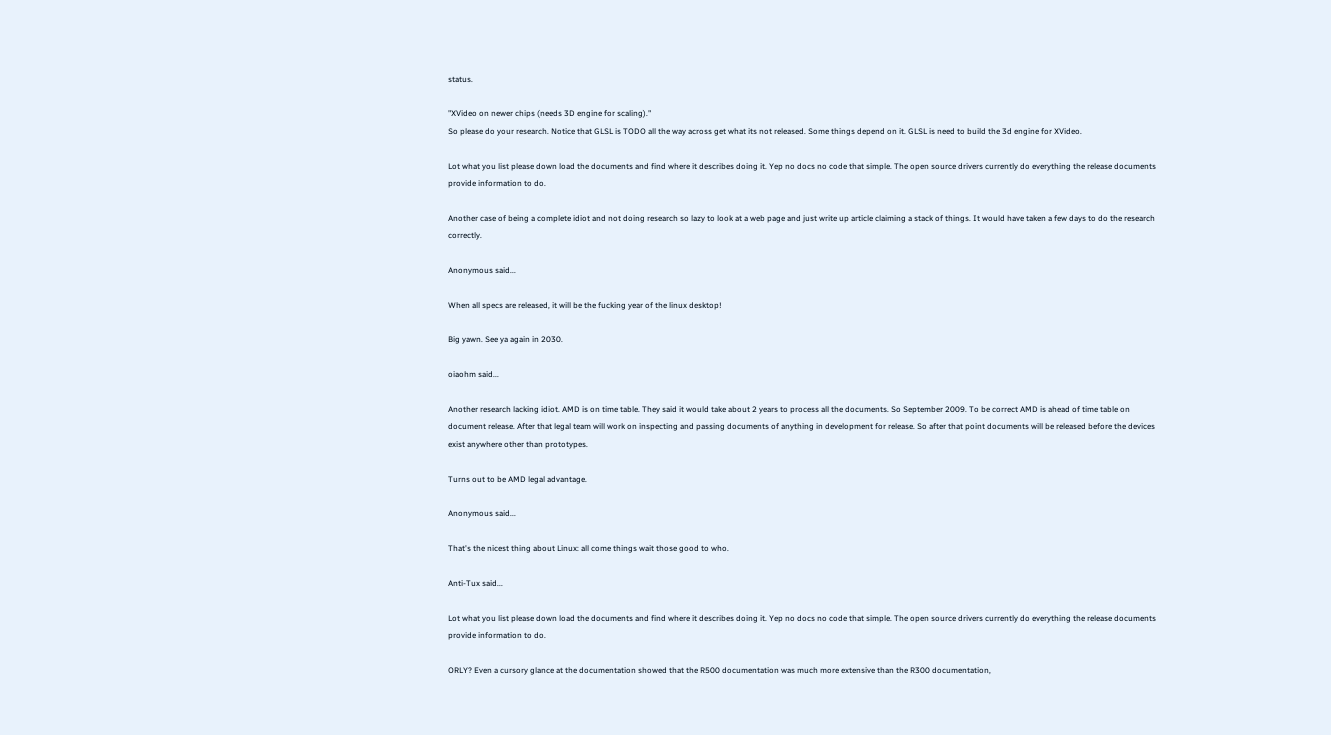status.

"XVideo on newer chips (needs 3D engine for scaling)."
So please do your research. Notice that GLSL is TODO all the way across get what its not released. Some things depend on it. GLSL is need to build the 3d engine for XVideo.

Lot what you list please down load the documents and find where it describes doing it. Yep no docs no code that simple. The open source drivers currently do everything the release documents provide information to do.

Another case of being a complete idiot and not doing research so lazy to look at a web page and just write up article claiming a stack of things. It would have taken a few days to do the research correctly.

Anonymous said...

When all specs are released, it will be the fucking year of the linux desktop!

Big yawn. See ya again in 2030.

oiaohm said...

Another research lacking idiot. AMD is on time table. They said it would take about 2 years to process all the documents. So September 2009. To be correct AMD is ahead of time table on document release. After that legal team will work on inspecting and passing documents of anything in development for release. So after that point documents will be released before the devices exist anywhere other than prototypes.

Turns out to be AMD legal advantage.

Anonymous said...

That's the nicest thing about Linux: all come things wait those good to who.

Anti-Tux said...

Lot what you list please down load the documents and find where it describes doing it. Yep no docs no code that simple. The open source drivers currently do everything the release documents provide information to do.

ORLY? Even a cursory glance at the documentation showed that the R500 documentation was much more extensive than the R300 documentation,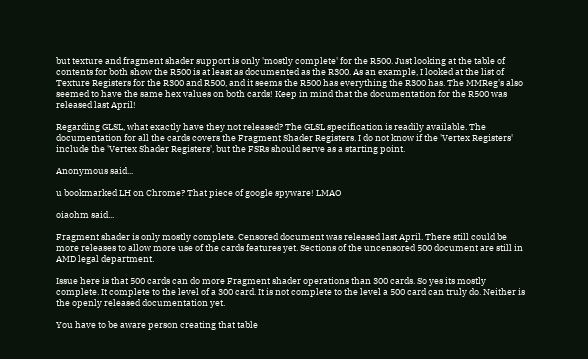but texture and fragment shader support is only 'mostly complete' for the R500. Just looking at the table of contents for both show the R500 is at least as documented as the R300. As an example, I looked at the list of Texture Registers for the R300 and R500, and it seems the R500 has everything the R300 has. The MMReg's also seemed to have the same hex values on both cards! Keep in mind that the documentation for the R500 was released last April!

Regarding GLSL, what exactly have they not released? The GLSL specification is readily available. The documentation for all the cards covers the Fragment Shader Registers. I do not know if the 'Vertex Registers' include the 'Vertex Shader Registers', but the FSRs should serve as a starting point.

Anonymous said...

u bookmarked LH on Chrome? That piece of google spyware! LMAO

oiaohm said...

Fragment shader is only mostly complete. Censored document was released last April. There still could be more releases to allow more use of the cards features yet. Sections of the uncensored 500 document are still in AMD legal department.

Issue here is that 500 cards can do more Fragment shader operations than 300 cards. So yes its mostly complete. It complete to the level of a 300 card. It is not complete to the level a 500 card can truly do. Neither is the openly released documentation yet.

You have to be aware person creating that table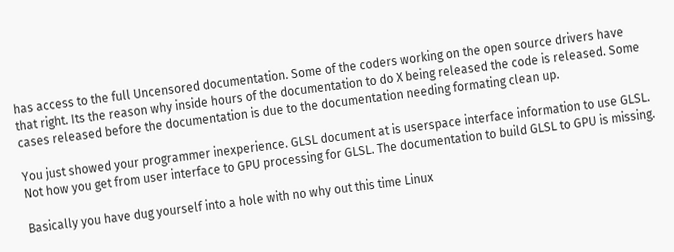has access to the full Uncensored documentation. Some of the coders working on the open source drivers have that right. Its the reason why inside hours of the documentation to do X being released the code is released. Some cases released before the documentation is due to the documentation needing formating clean up.

You just showed your programmer inexperience. GLSL document at is userspace interface information to use GLSL. Not how you get from user interface to GPU processing for GLSL. The documentation to build GLSL to GPU is missing.

Basically you have dug yourself into a hole with no why out this time Linux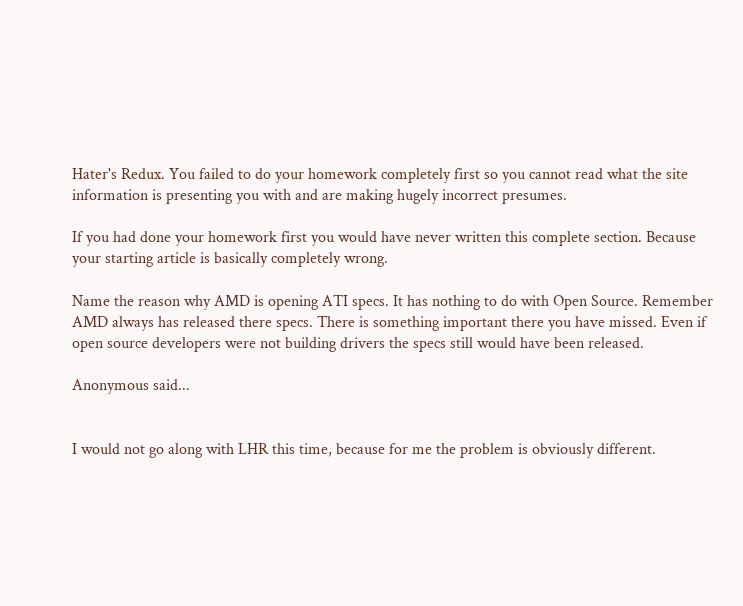Hater's Redux. You failed to do your homework completely first so you cannot read what the site information is presenting you with and are making hugely incorrect presumes.

If you had done your homework first you would have never written this complete section. Because your starting article is basically completely wrong.

Name the reason why AMD is opening ATI specs. It has nothing to do with Open Source. Remember AMD always has released there specs. There is something important there you have missed. Even if open source developers were not building drivers the specs still would have been released.

Anonymous said...


I would not go along with LHR this time, because for me the problem is obviously different.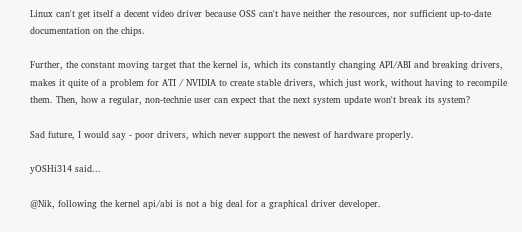Linux can't get itself a decent video driver because OSS can't have neither the resources, nor sufficient up-to-date documentation on the chips.

Further, the constant moving target that the kernel is, which its constantly changing API/ABI and breaking drivers, makes it quite of a problem for ATI / NVIDIA to create stable drivers, which just work, without having to recompile them. Then, how a regular, non-technie user can expect that the next system update won't break its system?

Sad future, I would say - poor drivers, which never support the newest of hardware properly.

yOSHi314 said...

@Nik, following the kernel api/abi is not a big deal for a graphical driver developer.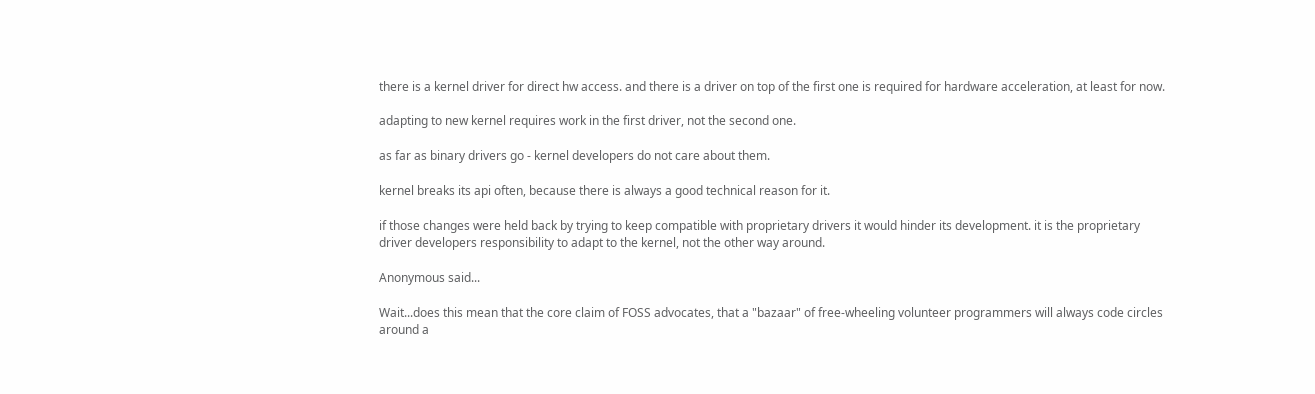there is a kernel driver for direct hw access. and there is a driver on top of the first one is required for hardware acceleration, at least for now.

adapting to new kernel requires work in the first driver, not the second one.

as far as binary drivers go - kernel developers do not care about them.

kernel breaks its api often, because there is always a good technical reason for it.

if those changes were held back by trying to keep compatible with proprietary drivers it would hinder its development. it is the proprietary driver developers responsibility to adapt to the kernel, not the other way around.

Anonymous said...

Wait...does this mean that the core claim of FOSS advocates, that a "bazaar" of free-wheeling volunteer programmers will always code circles around a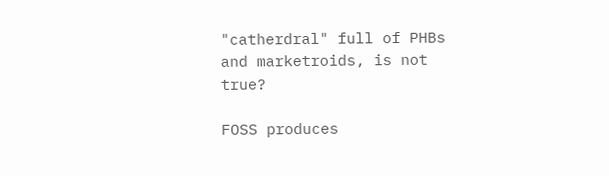"catherdral" full of PHBs and marketroids, is not true?

FOSS produces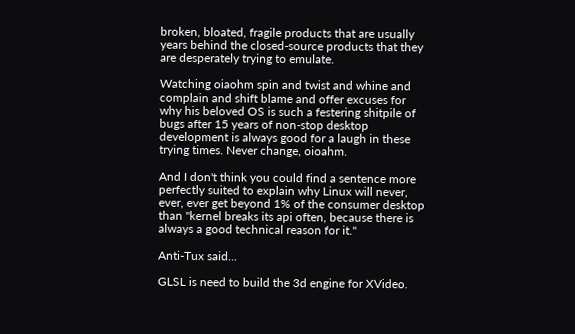broken, bloated, fragile products that are usually years behind the closed-source products that they are desperately trying to emulate.

Watching oiaohm spin and twist and whine and complain and shift blame and offer excuses for why his beloved OS is such a festering shitpile of bugs after 15 years of non-stop desktop development is always good for a laugh in these trying times. Never change, oioahm.

And I don't think you could find a sentence more perfectly suited to explain why Linux will never, ever, ever get beyond 1% of the consumer desktop than "kernel breaks its api often, because there is always a good technical reason for it."

Anti-Tux said...

GLSL is need to build the 3d engine for XVideo.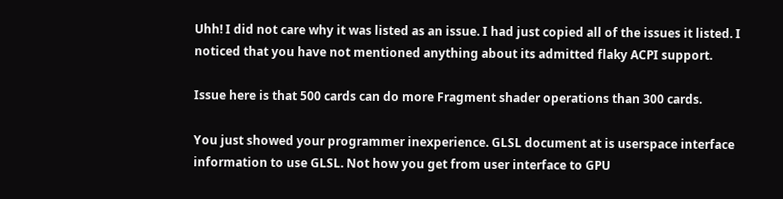Uhh! I did not care why it was listed as an issue. I had just copied all of the issues it listed. I noticed that you have not mentioned anything about its admitted flaky ACPI support.

Issue here is that 500 cards can do more Fragment shader operations than 300 cards.

You just showed your programmer inexperience. GLSL document at is userspace interface information to use GLSL. Not how you get from user interface to GPU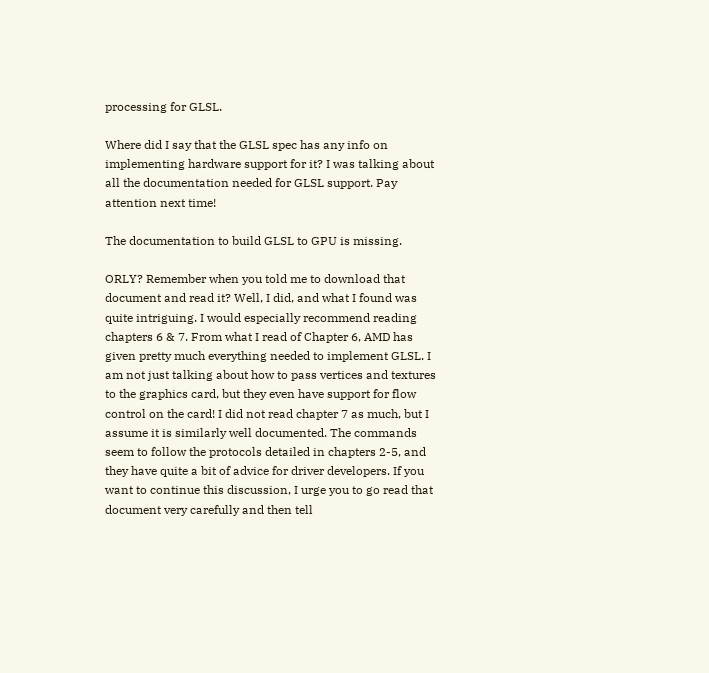processing for GLSL.

Where did I say that the GLSL spec has any info on implementing hardware support for it? I was talking about all the documentation needed for GLSL support. Pay attention next time!

The documentation to build GLSL to GPU is missing.

ORLY? Remember when you told me to download that document and read it? Well, I did, and what I found was quite intriguing. I would especially recommend reading chapters 6 & 7. From what I read of Chapter 6, AMD has given pretty much everything needed to implement GLSL. I am not just talking about how to pass vertices and textures to the graphics card, but they even have support for flow control on the card! I did not read chapter 7 as much, but I assume it is similarly well documented. The commands seem to follow the protocols detailed in chapters 2-5, and they have quite a bit of advice for driver developers. If you want to continue this discussion, I urge you to go read that document very carefully and then tell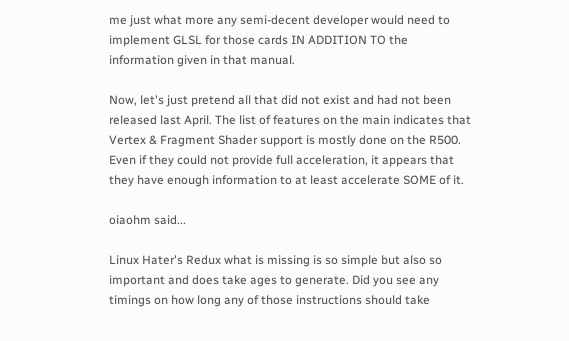me just what more any semi-decent developer would need to implement GLSL for those cards IN ADDITION TO the information given in that manual.

Now, let's just pretend all that did not exist and had not been released last April. The list of features on the main indicates that Vertex & Fragment Shader support is mostly done on the R500. Even if they could not provide full acceleration, it appears that they have enough information to at least accelerate SOME of it.

oiaohm said...

Linux Hater's Redux what is missing is so simple but also so important and does take ages to generate. Did you see any timings on how long any of those instructions should take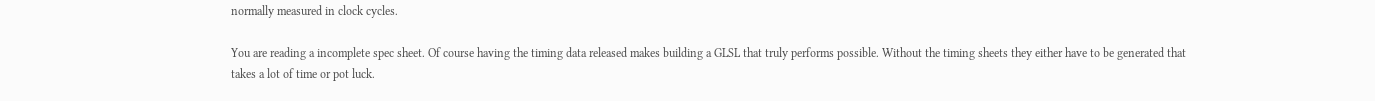normally measured in clock cycles.

You are reading a incomplete spec sheet. Of course having the timing data released makes building a GLSL that truly performs possible. Without the timing sheets they either have to be generated that takes a lot of time or pot luck.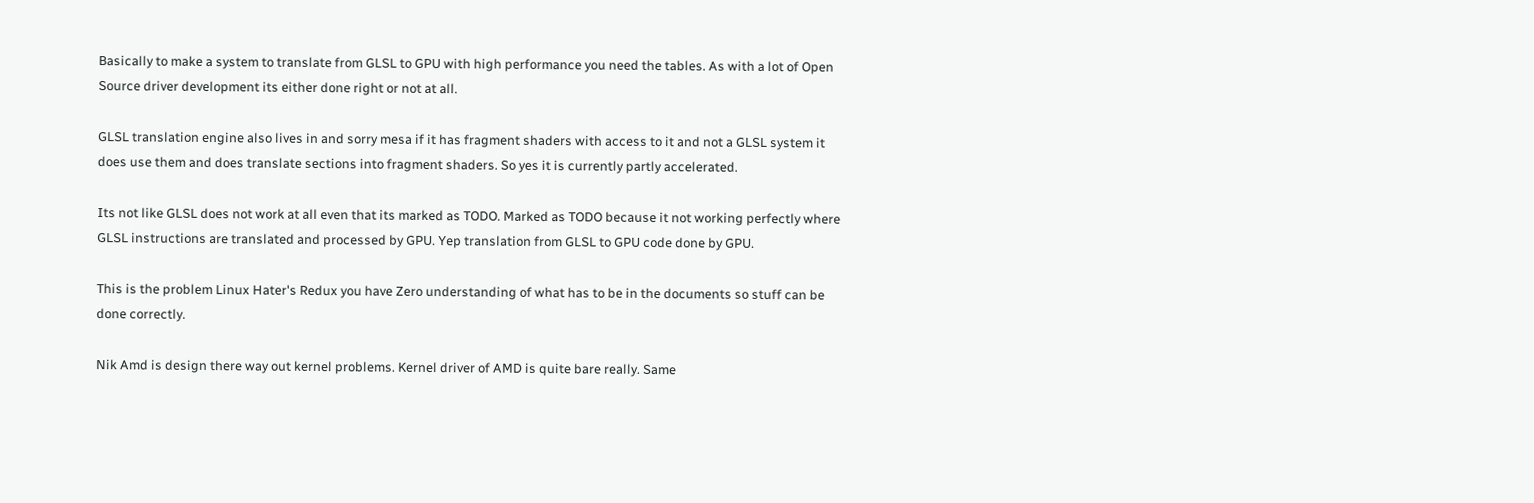Basically to make a system to translate from GLSL to GPU with high performance you need the tables. As with a lot of Open Source driver development its either done right or not at all.

GLSL translation engine also lives in and sorry mesa if it has fragment shaders with access to it and not a GLSL system it does use them and does translate sections into fragment shaders. So yes it is currently partly accelerated.

Its not like GLSL does not work at all even that its marked as TODO. Marked as TODO because it not working perfectly where GLSL instructions are translated and processed by GPU. Yep translation from GLSL to GPU code done by GPU.

This is the problem Linux Hater's Redux you have Zero understanding of what has to be in the documents so stuff can be done correctly.

Nik Amd is design there way out kernel problems. Kernel driver of AMD is quite bare really. Same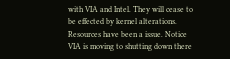with VIA and Intel. They will cease to be effected by kernel alterations. Resources have been a issue. Notice VIA is moving to shutting down there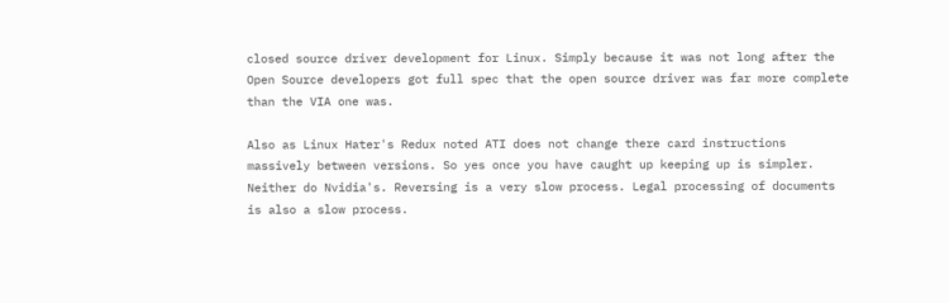closed source driver development for Linux. Simply because it was not long after the Open Source developers got full spec that the open source driver was far more complete than the VIA one was.

Also as Linux Hater's Redux noted ATI does not change there card instructions massively between versions. So yes once you have caught up keeping up is simpler. Neither do Nvidia's. Reversing is a very slow process. Legal processing of documents is also a slow process.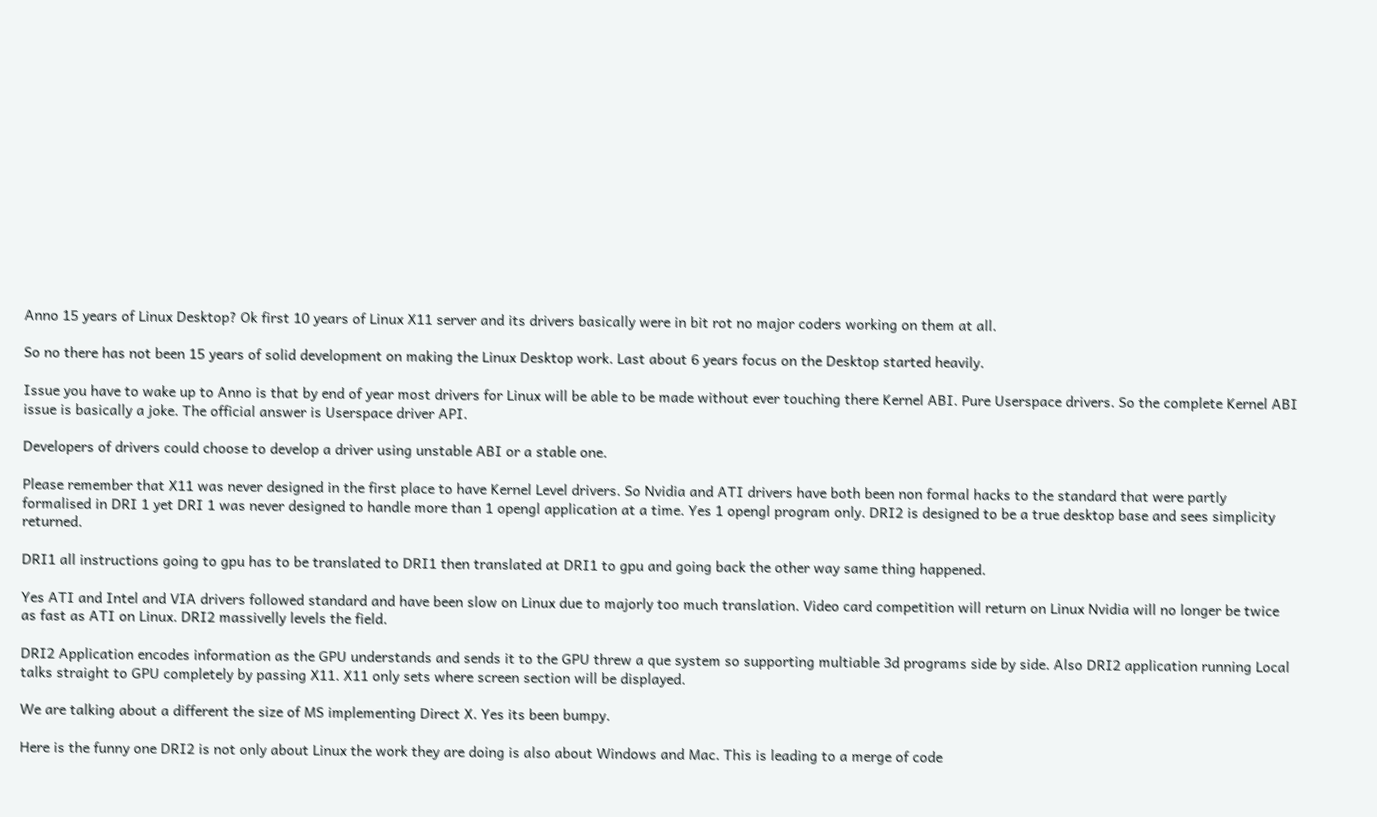Anno 15 years of Linux Desktop? Ok first 10 years of Linux X11 server and its drivers basically were in bit rot no major coders working on them at all.

So no there has not been 15 years of solid development on making the Linux Desktop work. Last about 6 years focus on the Desktop started heavily.

Issue you have to wake up to Anno is that by end of year most drivers for Linux will be able to be made without ever touching there Kernel ABI. Pure Userspace drivers. So the complete Kernel ABI issue is basically a joke. The official answer is Userspace driver API.

Developers of drivers could choose to develop a driver using unstable ABI or a stable one.

Please remember that X11 was never designed in the first place to have Kernel Level drivers. So Nvidia and ATI drivers have both been non formal hacks to the standard that were partly formalised in DRI 1 yet DRI 1 was never designed to handle more than 1 opengl application at a time. Yes 1 opengl program only. DRI2 is designed to be a true desktop base and sees simplicity returned.

DRI1 all instructions going to gpu has to be translated to DRI1 then translated at DRI1 to gpu and going back the other way same thing happened.

Yes ATI and Intel and VIA drivers followed standard and have been slow on Linux due to majorly too much translation. Video card competition will return on Linux Nvidia will no longer be twice as fast as ATI on Linux. DRI2 massivelly levels the field.

DRI2 Application encodes information as the GPU understands and sends it to the GPU threw a que system so supporting multiable 3d programs side by side. Also DRI2 application running Local talks straight to GPU completely by passing X11. X11 only sets where screen section will be displayed.

We are talking about a different the size of MS implementing Direct X. Yes its been bumpy.

Here is the funny one DRI2 is not only about Linux the work they are doing is also about Windows and Mac. This is leading to a merge of code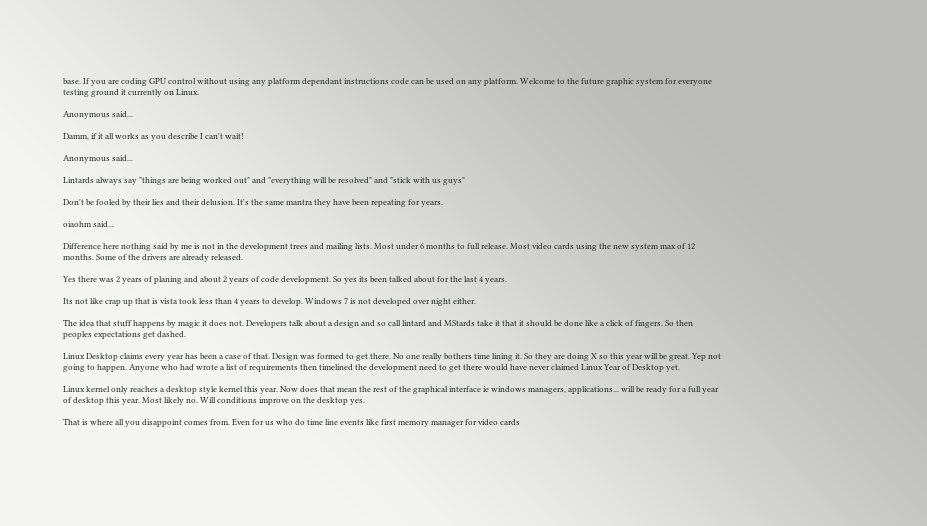base. If you are coding GPU control without using any platform dependant instructions code can be used on any platform. Welcome to the future graphic system for everyone testing ground it currently on Linux.

Anonymous said...

Damm, if it all works as you describe I can't wait!

Anonymous said...

Lintards always say "things are being worked out" and "everything will be resolved" and "stick with us guys"

Don't be fooled by their lies and their delusion. It's the same mantra they have been repeating for years.

oiaohm said...

Difference here nothing said by me is not in the development trees and mailing lists. Most under 6 months to full release. Most video cards using the new system max of 12 months. Some of the drivers are already released.

Yes there was 2 years of planing and about 2 years of code development. So yes its been talked about for the last 4 years.

Its not like crap up that is vista took less than 4 years to develop. Windows 7 is not developed over night either.

The idea that stuff happens by magic it does not. Developers talk about a design and so call lintard and MStards take it that it should be done like a click of fingers. So then peoples expectations get dashed.

Linux Desktop claims every year has been a case of that. Design was formed to get there. No one really bothers time lining it. So they are doing X so this year will be great. Yep not going to happen. Anyone who had wrote a list of requirements then timelined the development need to get there would have never claimed Linux Year of Desktop yet.

Linux kernel only reaches a desktop style kernel this year. Now does that mean the rest of the graphical interface ie windows managers, applications... will be ready for a full year of desktop this year. Most likely no. Will conditions improve on the desktop yes.

That is where all you disappoint comes from. Even for us who do time line events like first memory manager for video cards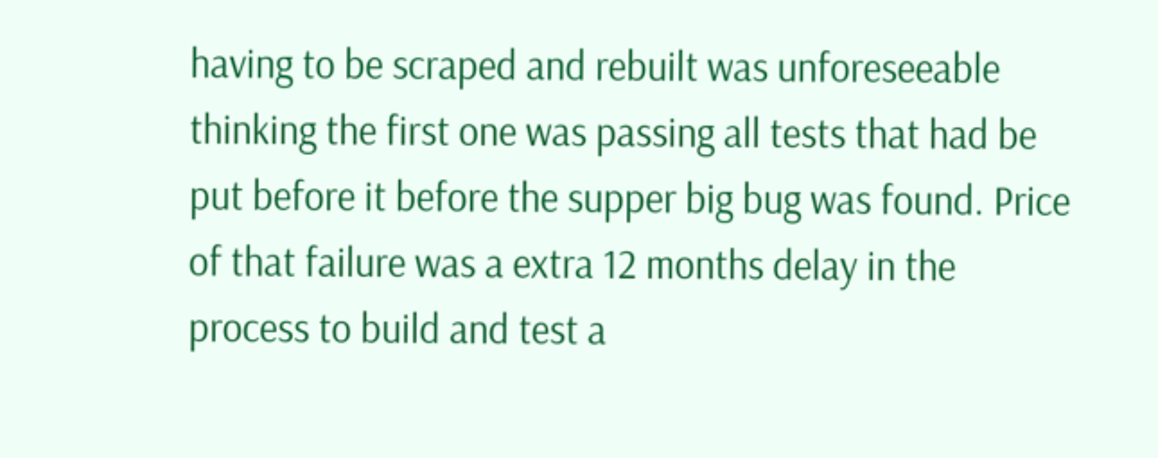having to be scraped and rebuilt was unforeseeable thinking the first one was passing all tests that had be put before it before the supper big bug was found. Price of that failure was a extra 12 months delay in the process to build and test a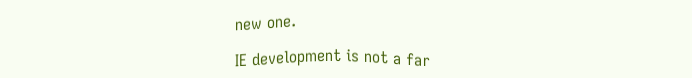new one.

IE development is not a far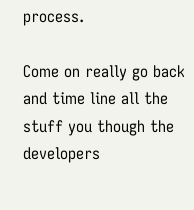process.

Come on really go back and time line all the stuff you though the developers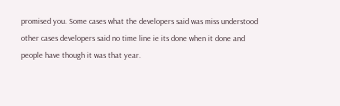promised you. Some cases what the developers said was miss understood other cases developers said no time line ie its done when it done and people have though it was that year.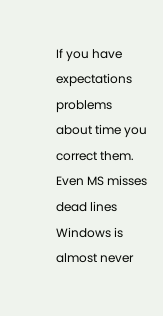If you have expectations problems about time you correct them. Even MS misses dead lines Windows is almost never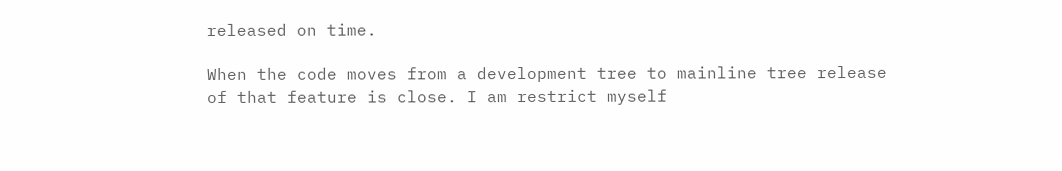released on time.

When the code moves from a development tree to mainline tree release of that feature is close. I am restrict myself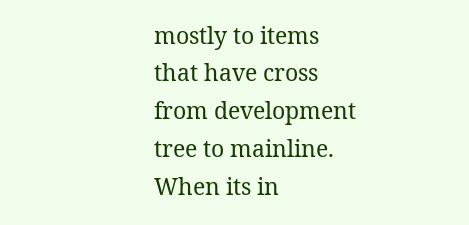mostly to items that have cross from development tree to mainline. When its in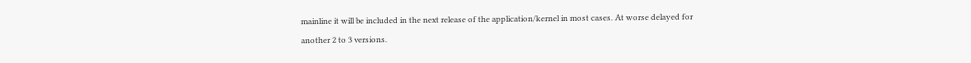mainline it will be included in the next release of the application/kernel in most cases. At worse delayed for another 2 to 3 versions.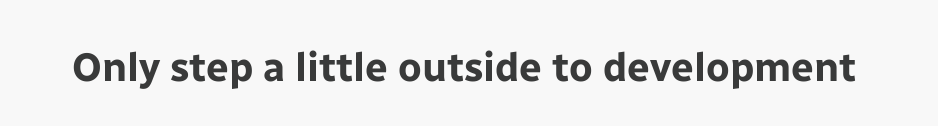Only step a little outside to development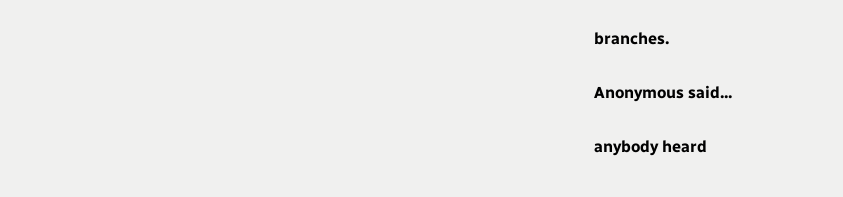branches.

Anonymous said...

anybody heard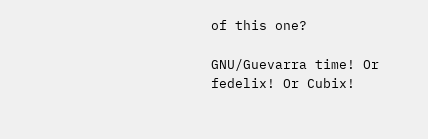of this one?

GNU/Guevarra time! Or fedelix! Or Cubix!